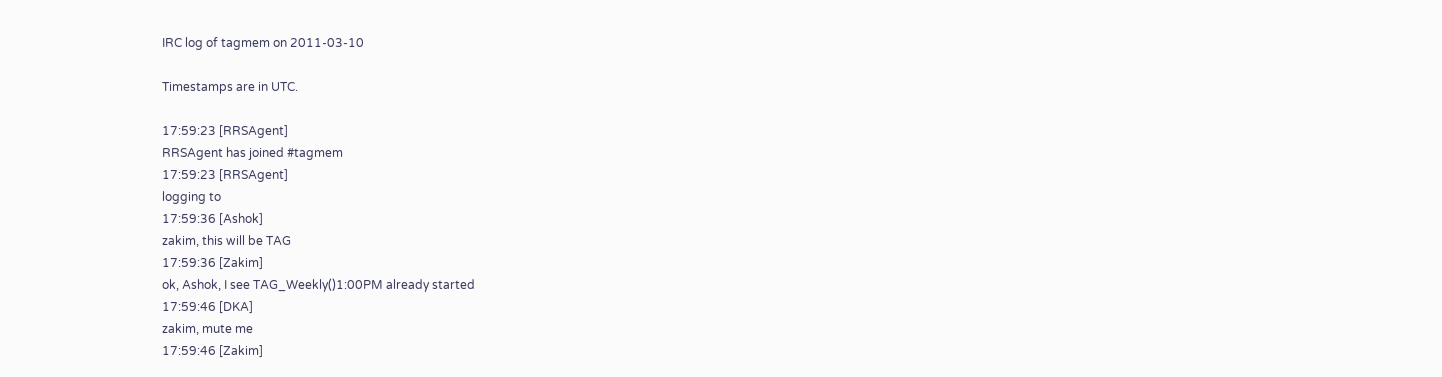IRC log of tagmem on 2011-03-10

Timestamps are in UTC.

17:59:23 [RRSAgent]
RRSAgent has joined #tagmem
17:59:23 [RRSAgent]
logging to
17:59:36 [Ashok]
zakim, this will be TAG
17:59:36 [Zakim]
ok, Ashok, I see TAG_Weekly()1:00PM already started
17:59:46 [DKA]
zakim, mute me
17:59:46 [Zakim]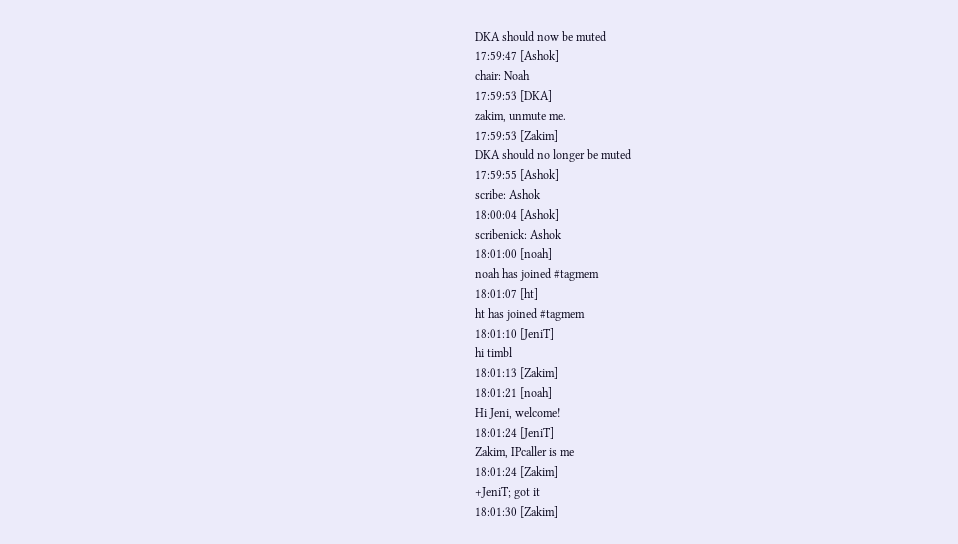DKA should now be muted
17:59:47 [Ashok]
chair: Noah
17:59:53 [DKA]
zakim, unmute me.
17:59:53 [Zakim]
DKA should no longer be muted
17:59:55 [Ashok]
scribe: Ashok
18:00:04 [Ashok]
scribenick: Ashok
18:01:00 [noah]
noah has joined #tagmem
18:01:07 [ht]
ht has joined #tagmem
18:01:10 [JeniT]
hi timbl
18:01:13 [Zakim]
18:01:21 [noah]
Hi Jeni, welcome!
18:01:24 [JeniT]
Zakim, IPcaller is me
18:01:24 [Zakim]
+JeniT; got it
18:01:30 [Zakim]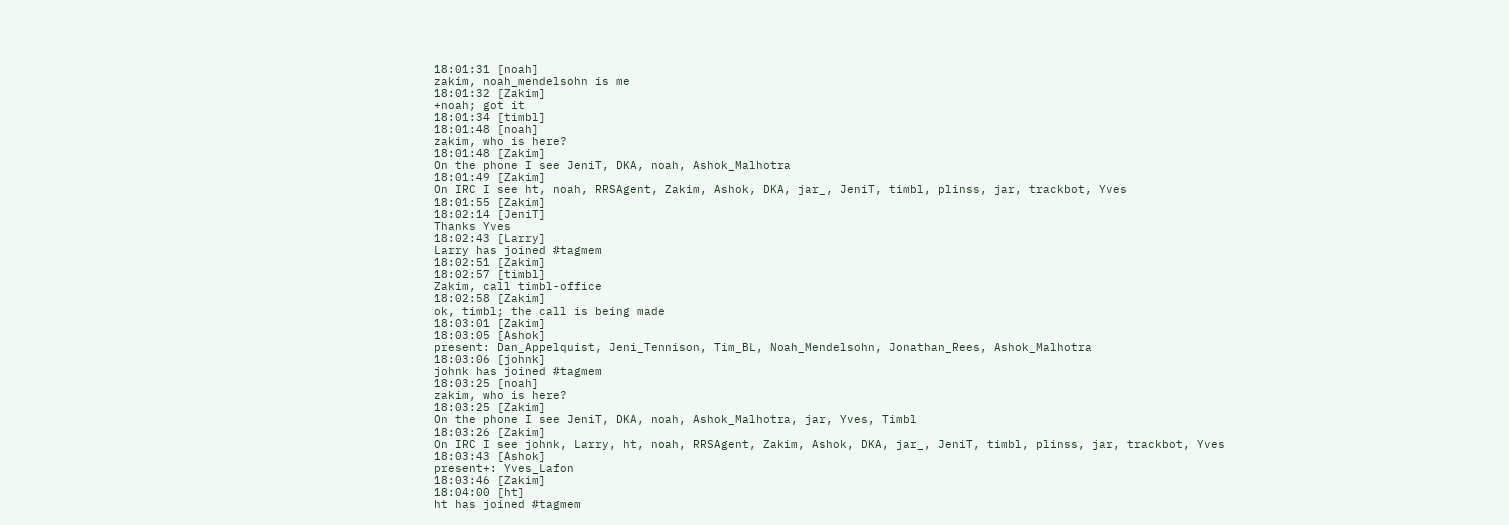18:01:31 [noah]
zakim, noah_mendelsohn is me
18:01:32 [Zakim]
+noah; got it
18:01:34 [timbl]
18:01:48 [noah]
zakim, who is here?
18:01:48 [Zakim]
On the phone I see JeniT, DKA, noah, Ashok_Malhotra
18:01:49 [Zakim]
On IRC I see ht, noah, RRSAgent, Zakim, Ashok, DKA, jar_, JeniT, timbl, plinss, jar, trackbot, Yves
18:01:55 [Zakim]
18:02:14 [JeniT]
Thanks Yves
18:02:43 [Larry]
Larry has joined #tagmem
18:02:51 [Zakim]
18:02:57 [timbl]
Zakim, call timbl-office
18:02:58 [Zakim]
ok, timbl; the call is being made
18:03:01 [Zakim]
18:03:05 [Ashok]
present: Dan_Appelquist, Jeni_Tennison, Tim_BL, Noah_Mendelsohn, Jonathan_Rees, Ashok_Malhotra
18:03:06 [johnk]
johnk has joined #tagmem
18:03:25 [noah]
zakim, who is here?
18:03:25 [Zakim]
On the phone I see JeniT, DKA, noah, Ashok_Malhotra, jar, Yves, Timbl
18:03:26 [Zakim]
On IRC I see johnk, Larry, ht, noah, RRSAgent, Zakim, Ashok, DKA, jar_, JeniT, timbl, plinss, jar, trackbot, Yves
18:03:43 [Ashok]
present+: Yves_Lafon
18:03:46 [Zakim]
18:04:00 [ht]
ht has joined #tagmem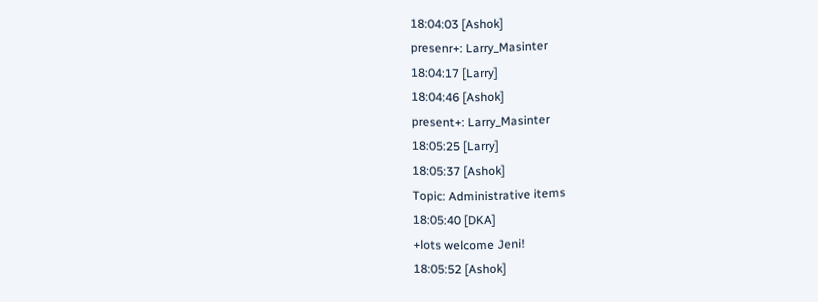18:04:03 [Ashok]
presenr+: Larry_Masinter
18:04:17 [Larry]
18:04:46 [Ashok]
present+: Larry_Masinter
18:05:25 [Larry]
18:05:37 [Ashok]
Topic: Administrative items
18:05:40 [DKA]
+lots welcome Jeni!
18:05:52 [Ashok]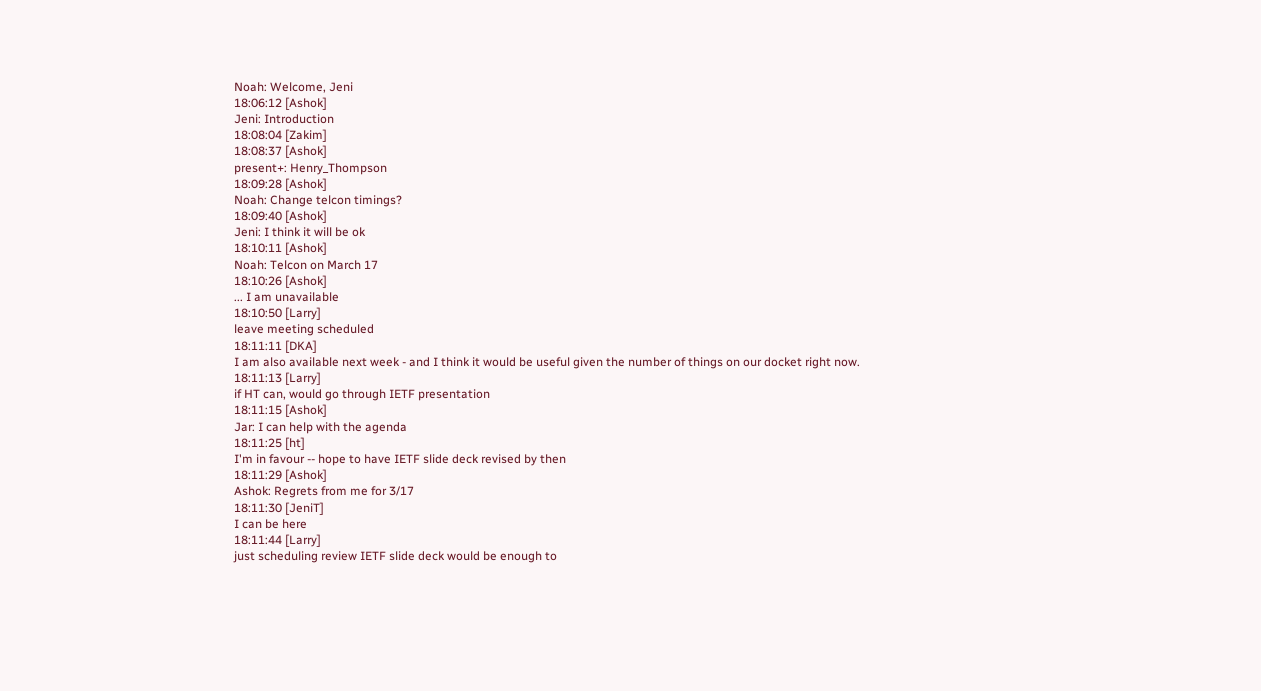Noah: Welcome, Jeni
18:06:12 [Ashok]
Jeni: Introduction
18:08:04 [Zakim]
18:08:37 [Ashok]
present+: Henry_Thompson
18:09:28 [Ashok]
Noah: Change telcon timings?
18:09:40 [Ashok]
Jeni: I think it will be ok
18:10:11 [Ashok]
Noah: Telcon on March 17
18:10:26 [Ashok]
... I am unavailable
18:10:50 [Larry]
leave meeting scheduled
18:11:11 [DKA]
I am also available next week - and I think it would be useful given the number of things on our docket right now.
18:11:13 [Larry]
if HT can, would go through IETF presentation
18:11:15 [Ashok]
Jar: I can help with the agenda
18:11:25 [ht]
I'm in favour -- hope to have IETF slide deck revised by then
18:11:29 [Ashok]
Ashok: Regrets from me for 3/17
18:11:30 [JeniT]
I can be here
18:11:44 [Larry]
just scheduling review IETF slide deck would be enough to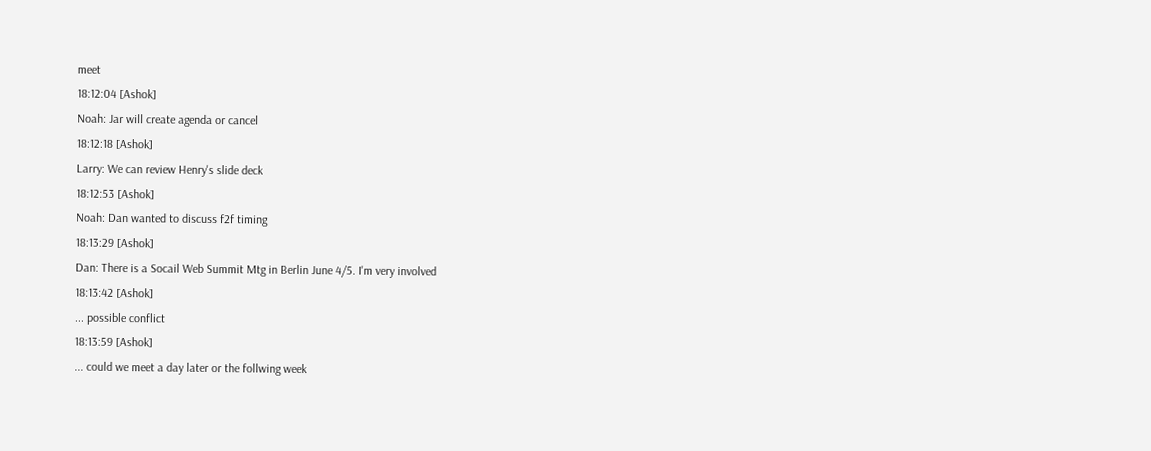meet
18:12:04 [Ashok]
Noah: Jar will create agenda or cancel
18:12:18 [Ashok]
Larry: We can review Henry's slide deck
18:12:53 [Ashok]
Noah: Dan wanted to discuss f2f timing
18:13:29 [Ashok]
Dan: There is a Socail Web Summit Mtg in Berlin June 4/5. I'm very involved
18:13:42 [Ashok]
... possible conflict
18:13:59 [Ashok]
... could we meet a day later or the follwing week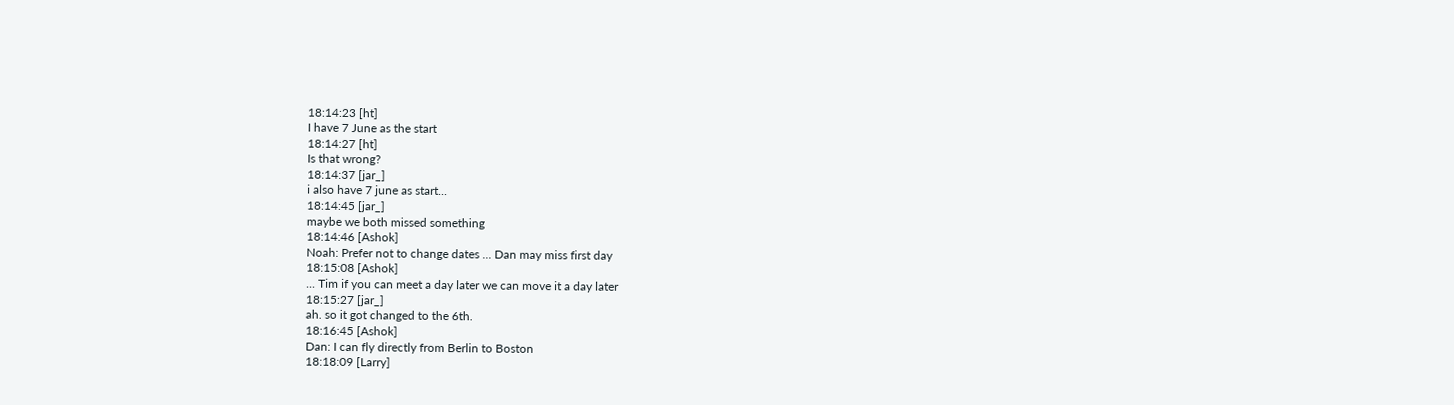18:14:23 [ht]
I have 7 June as the start
18:14:27 [ht]
Is that wrong?
18:14:37 [jar_]
i also have 7 june as start...
18:14:45 [jar_]
maybe we both missed something
18:14:46 [Ashok]
Noah: Prefer not to change dates ... Dan may miss first day
18:15:08 [Ashok]
... Tim if you can meet a day later we can move it a day later
18:15:27 [jar_]
ah. so it got changed to the 6th.
18:16:45 [Ashok]
Dan: I can fly directly from Berlin to Boston
18:18:09 [Larry]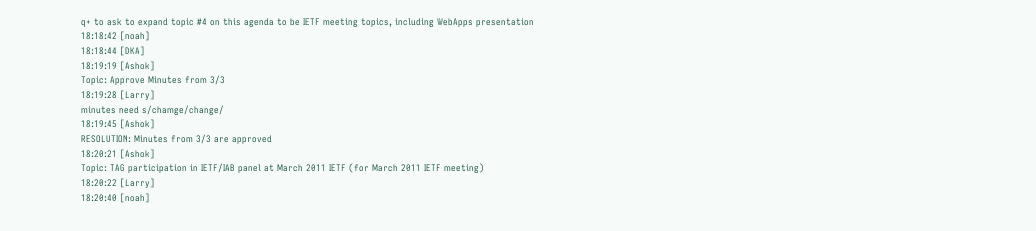q+ to ask to expand topic #4 on this agenda to be IETF meeting topics, including WebApps presentation
18:18:42 [noah]
18:18:44 [DKA]
18:19:19 [Ashok]
Topic: Approve Minutes from 3/3
18:19:28 [Larry]
minutes need s/chamge/change/
18:19:45 [Ashok]
RESOLUTION: Minutes from 3/3 are approved
18:20:21 [Ashok]
Topic: TAG participation in IETF/IAB panel at March 2011 IETF (for March 2011 IETF meeting)
18:20:22 [Larry]
18:20:40 [noah]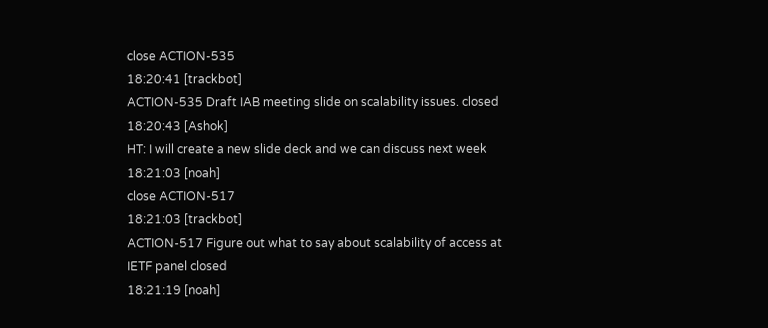close ACTION-535
18:20:41 [trackbot]
ACTION-535 Draft IAB meeting slide on scalability issues. closed
18:20:43 [Ashok]
HT: I will create a new slide deck and we can discuss next week
18:21:03 [noah]
close ACTION-517
18:21:03 [trackbot]
ACTION-517 Figure out what to say about scalability of access at IETF panel closed
18:21:19 [noah]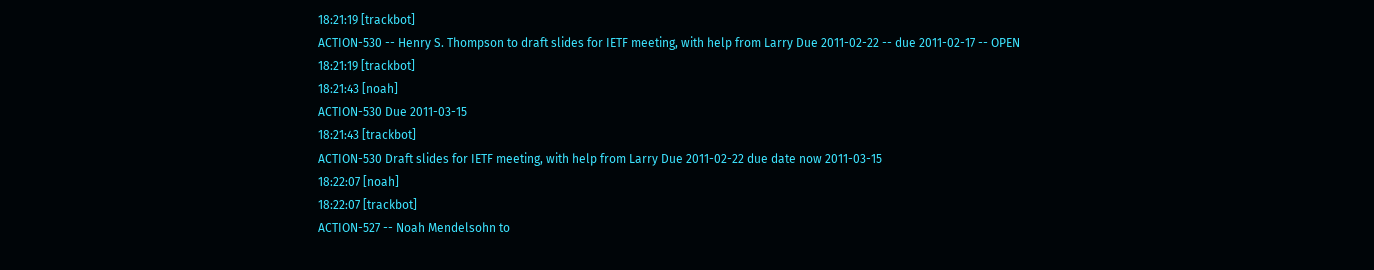18:21:19 [trackbot]
ACTION-530 -- Henry S. Thompson to draft slides for IETF meeting, with help from Larry Due 2011-02-22 -- due 2011-02-17 -- OPEN
18:21:19 [trackbot]
18:21:43 [noah]
ACTION-530 Due 2011-03-15
18:21:43 [trackbot]
ACTION-530 Draft slides for IETF meeting, with help from Larry Due 2011-02-22 due date now 2011-03-15
18:22:07 [noah]
18:22:07 [trackbot]
ACTION-527 -- Noah Mendelsohn to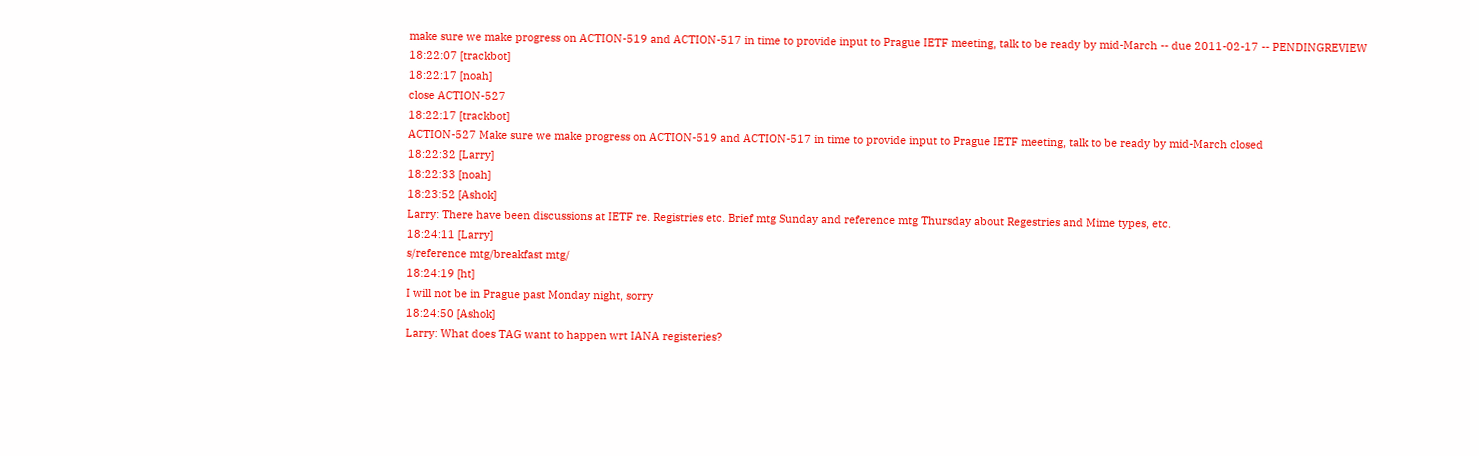make sure we make progress on ACTION-519 and ACTION-517 in time to provide input to Prague IETF meeting, talk to be ready by mid-March -- due 2011-02-17 -- PENDINGREVIEW
18:22:07 [trackbot]
18:22:17 [noah]
close ACTION-527
18:22:17 [trackbot]
ACTION-527 Make sure we make progress on ACTION-519 and ACTION-517 in time to provide input to Prague IETF meeting, talk to be ready by mid-March closed
18:22:32 [Larry]
18:22:33 [noah]
18:23:52 [Ashok]
Larry: There have been discussions at IETF re. Registries etc. Brief mtg Sunday and reference mtg Thursday about Regestries and Mime types, etc.
18:24:11 [Larry]
s/reference mtg/breakfast mtg/
18:24:19 [ht]
I will not be in Prague past Monday night, sorry
18:24:50 [Ashok]
Larry: What does TAG want to happen wrt IANA registeries?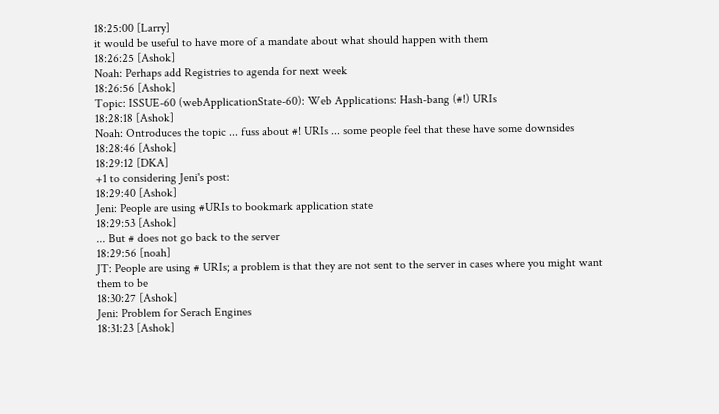18:25:00 [Larry]
it would be useful to have more of a mandate about what should happen with them
18:26:25 [Ashok]
Noah: Perhaps add Registries to agenda for next week
18:26:56 [Ashok]
Topic: ISSUE-60 (webApplicationState-60): Web Applications: Hash-bang (#!) URIs
18:28:18 [Ashok]
Noah: Ontroduces the topic ... fuss about #! URIs ... some people feel that these have some downsides
18:28:46 [Ashok]
18:29:12 [DKA]
+1 to considering Jeni's post:
18:29:40 [Ashok]
Jeni: People are using #URIs to bookmark application state
18:29:53 [Ashok]
... But # does not go back to the server
18:29:56 [noah]
JT: People are using # URIs; a problem is that they are not sent to the server in cases where you might want them to be
18:30:27 [Ashok]
Jeni: Problem for Serach Engines
18:31:23 [Ashok]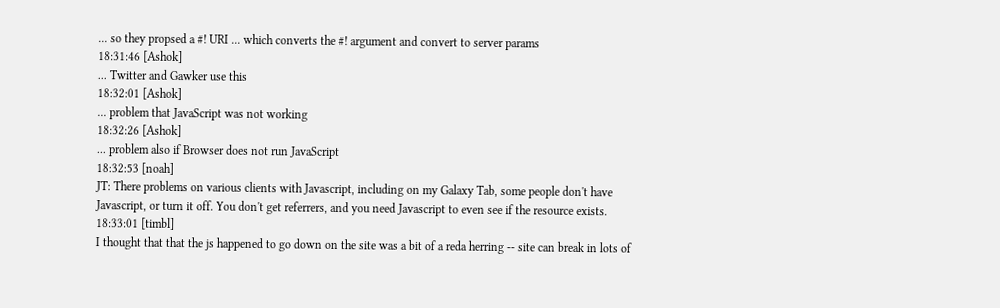... so they propsed a #! URI ... which converts the #! argument and convert to server params
18:31:46 [Ashok]
... Twitter and Gawker use this
18:32:01 [Ashok]
... problem that JavaScript was not working
18:32:26 [Ashok]
... problem also if Browser does not run JavaScript
18:32:53 [noah]
JT: There problems on various clients with Javascript, including on my Galaxy Tab, some people don't have Javascript, or turn it off. You don't get referrers, and you need Javascript to even see if the resource exists.
18:33:01 [timbl]
I thought that that the js happened to go down on the site was a bit of a reda herring -- site can break in lots of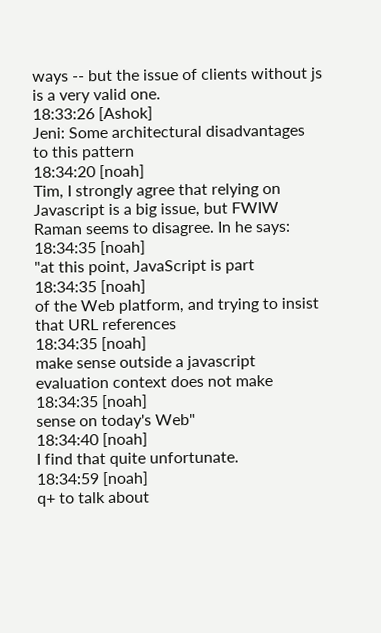ways -- but the issue of clients without js is a very valid one.
18:33:26 [Ashok]
Jeni: Some architectural disadvantages to this pattern
18:34:20 [noah]
Tim, I strongly agree that relying on Javascript is a big issue, but FWIW Raman seems to disagree. In he says:
18:34:35 [noah]
"at this point, JavaScript is part
18:34:35 [noah]
of the Web platform, and trying to insist that URL references
18:34:35 [noah]
make sense outside a javascript evaluation context does not make
18:34:35 [noah]
sense on today's Web"
18:34:40 [noah]
I find that quite unfortunate.
18:34:59 [noah]
q+ to talk about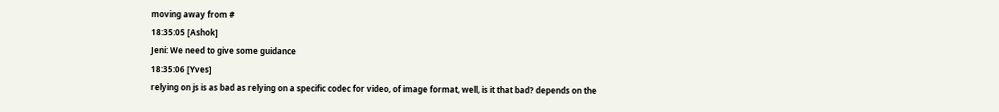moving away from #
18:35:05 [Ashok]
Jeni: We need to give some guidance
18:35:06 [Yves]
relying on js is as bad as relying on a specific codec for video, of image format, well, is it that bad? depends on the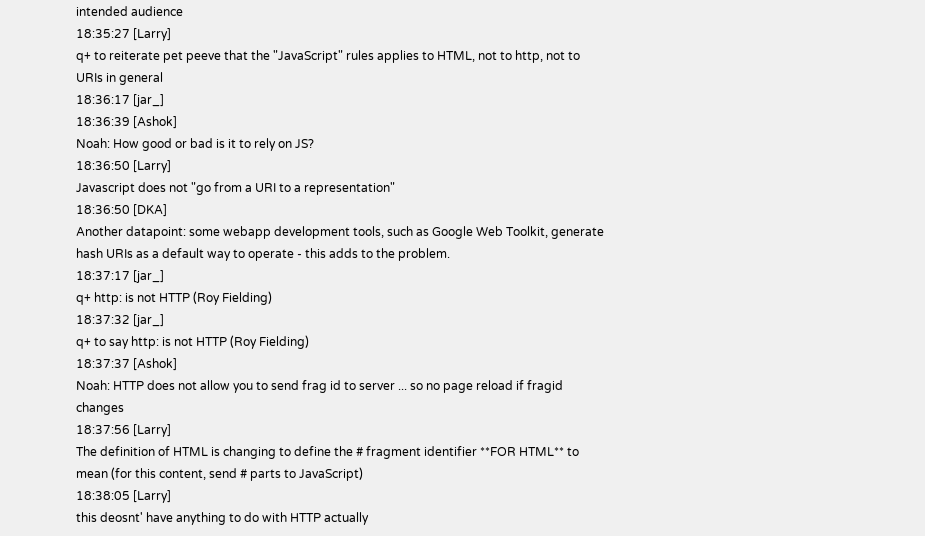intended audience
18:35:27 [Larry]
q+ to reiterate pet peeve that the "JavaScript" rules applies to HTML, not to http, not to URIs in general
18:36:17 [jar_]
18:36:39 [Ashok]
Noah: How good or bad is it to rely on JS?
18:36:50 [Larry]
Javascript does not "go from a URI to a representation"
18:36:50 [DKA]
Another datapoint: some webapp development tools, such as Google Web Toolkit, generate hash URIs as a default way to operate - this adds to the problem.
18:37:17 [jar_]
q+ http: is not HTTP (Roy Fielding)
18:37:32 [jar_]
q+ to say http: is not HTTP (Roy Fielding)
18:37:37 [Ashok]
Noah: HTTP does not allow you to send frag id to server ... so no page reload if fragid changes
18:37:56 [Larry]
The definition of HTML is changing to define the # fragment identifier **FOR HTML** to mean (for this content, send # parts to JavaScript)
18:38:05 [Larry]
this deosnt' have anything to do with HTTP actually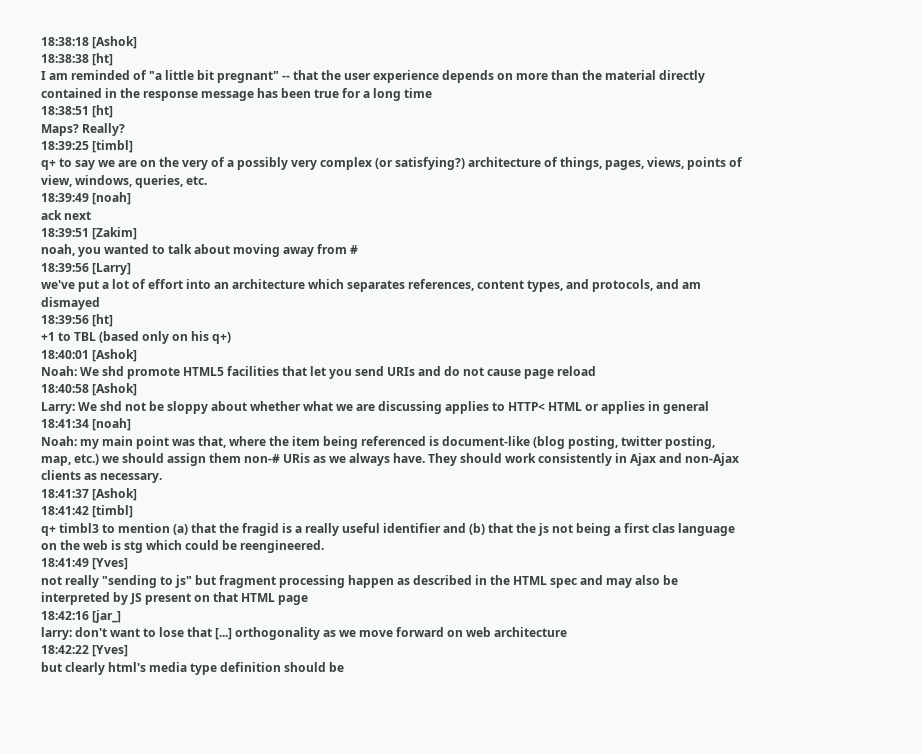18:38:18 [Ashok]
18:38:38 [ht]
I am reminded of "a little bit pregnant" -- that the user experience depends on more than the material directly contained in the response message has been true for a long time
18:38:51 [ht]
Maps? Really?
18:39:25 [timbl]
q+ to say we are on the very of a possibly very complex (or satisfying?) architecture of things, pages, views, points of view, windows, queries, etc.
18:39:49 [noah]
ack next
18:39:51 [Zakim]
noah, you wanted to talk about moving away from #
18:39:56 [Larry]
we've put a lot of effort into an architecture which separates references, content types, and protocols, and am dismayed
18:39:56 [ht]
+1 to TBL (based only on his q+)
18:40:01 [Ashok]
Noah: We shd promote HTML5 facilities that let you send URIs and do not cause page reload
18:40:58 [Ashok]
Larry: We shd not be sloppy about whether what we are discussing applies to HTTP< HTML or applies in general
18:41:34 [noah]
Noah: my main point was that, where the item being referenced is document-like (blog posting, twitter posting, map, etc.) we should assign them non-# URis as we always have. They should work consistently in Ajax and non-Ajax clients as necessary.
18:41:37 [Ashok]
18:41:42 [timbl]
q+ timbl3 to mention (a) that the fragid is a really useful identifier and (b) that the js not being a first clas language on the web is stg which could be reengineered.
18:41:49 [Yves]
not really "sending to js" but fragment processing happen as described in the HTML spec and may also be interpreted by JS present on that HTML page
18:42:16 [jar_]
larry: don't want to lose that [...] orthogonality as we move forward on web architecture
18:42:22 [Yves]
but clearly html's media type definition should be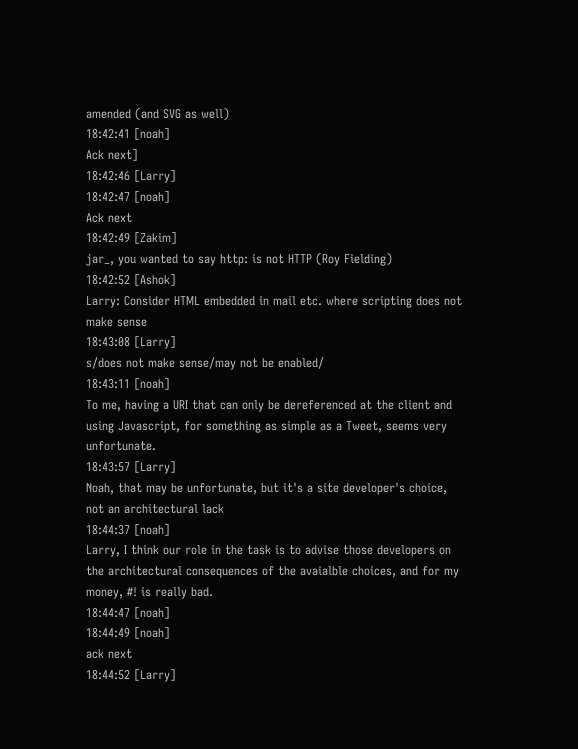amended (and SVG as well)
18:42:41 [noah]
Ack next]
18:42:46 [Larry]
18:42:47 [noah]
Ack next
18:42:49 [Zakim]
jar_, you wanted to say http: is not HTTP (Roy Fielding)
18:42:52 [Ashok]
Larry: Consider HTML embedded in mail etc. where scripting does not make sense
18:43:08 [Larry]
s/does not make sense/may not be enabled/
18:43:11 [noah]
To me, having a URI that can only be dereferenced at the client and using Javascript, for something as simple as a Tweet, seems very unfortunate.
18:43:57 [Larry]
Noah, that may be unfortunate, but it's a site developer's choice, not an architectural lack
18:44:37 [noah]
Larry, I think our role in the task is to advise those developers on the architectural consequences of the avaialble choices, and for my money, #! is really bad.
18:44:47 [noah]
18:44:49 [noah]
ack next
18:44:52 [Larry]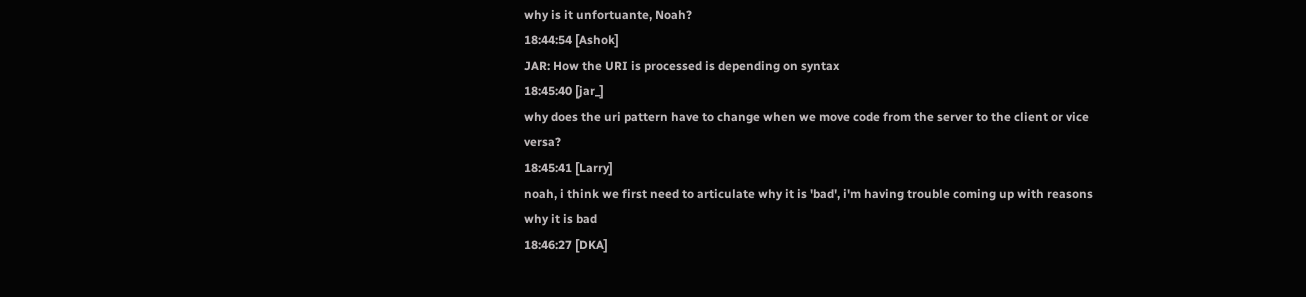why is it unfortuante, Noah?
18:44:54 [Ashok]
JAR: How the URI is processed is depending on syntax
18:45:40 [jar_]
why does the uri pattern have to change when we move code from the server to the client or vice versa?
18:45:41 [Larry]
noah, i think we first need to articulate why it is 'bad', i'm having trouble coming up with reasons why it is bad
18:46:27 [DKA]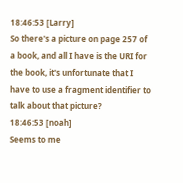18:46:53 [Larry]
So there's a picture on page 257 of a book, and all I have is the URI for the book, it's unfortunate that I have to use a fragment identifier to talk about that picture?
18:46:53 [noah]
Seems to me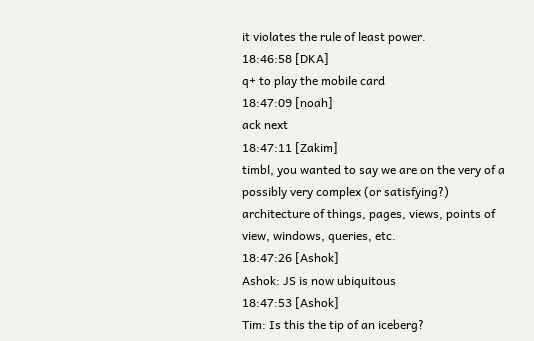it violates the rule of least power.
18:46:58 [DKA]
q+ to play the mobile card
18:47:09 [noah]
ack next
18:47:11 [Zakim]
timbl, you wanted to say we are on the very of a possibly very complex (or satisfying?) architecture of things, pages, views, points of view, windows, queries, etc.
18:47:26 [Ashok]
Ashok: JS is now ubiquitous
18:47:53 [Ashok]
Tim: Is this the tip of an iceberg?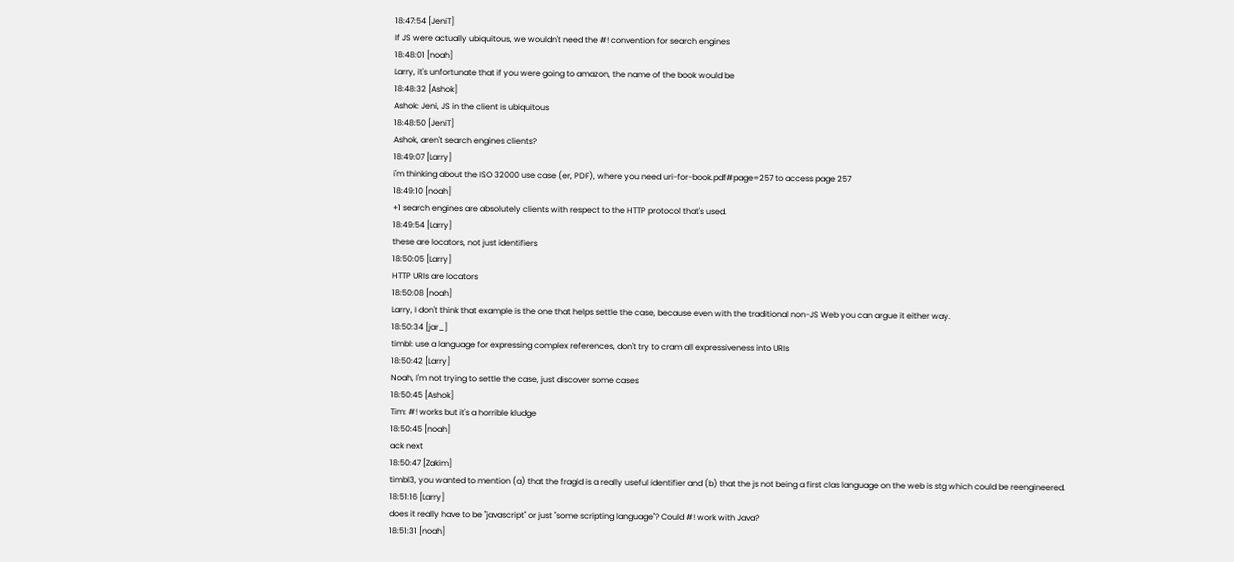18:47:54 [JeniT]
If JS were actually ubiquitous, we wouldn't need the #! convention for search engines
18:48:01 [noah]
Larry, it's unfortunate that if you were going to amazon, the name of the book would be
18:48:32 [Ashok]
Ashok: Jeni, JS in the client is ubiquitous
18:48:50 [JeniT]
Ashok, aren't search engines clients?
18:49:07 [Larry]
i'm thinking about the ISO 32000 use case (er, PDF), where you need uri-for-book.pdf#page=257 to access page 257
18:49:10 [noah]
+1 search engines are absolutely clients with respect to the HTTP protocol that's used.
18:49:54 [Larry]
these are locators, not just identifiers
18:50:05 [Larry]
HTTP URIs are locators
18:50:08 [noah]
Larry, I don't think that example is the one that helps settle the case, because even with the traditional non-JS Web you can argue it either way.
18:50:34 [jar_]
timbl: use a language for expressing complex references, don't try to cram all expressiveness into URIs
18:50:42 [Larry]
Noah, I'm not trying to settle the case, just discover some cases
18:50:45 [Ashok]
Tim: #! works but it's a horrible kludge
18:50:45 [noah]
ack next
18:50:47 [Zakim]
timbl3, you wanted to mention (a) that the fragid is a really useful identifier and (b) that the js not being a first clas language on the web is stg which could be reengineered.
18:51:16 [Larry]
does it really have to be "javascript" or just "some scripting language"? Could #! work with Java?
18:51:31 [noah]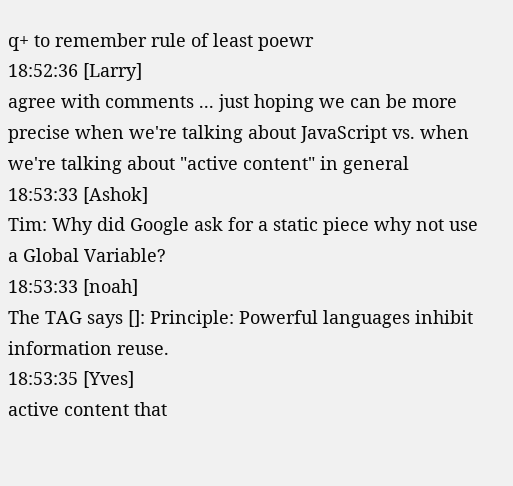q+ to remember rule of least poewr
18:52:36 [Larry]
agree with comments ... just hoping we can be more precise when we're talking about JavaScript vs. when we're talking about "active content" in general
18:53:33 [Ashok]
Tim: Why did Google ask for a static piece why not use a Global Variable?
18:53:33 [noah]
The TAG says []: Principle: Powerful languages inhibit information reuse.
18:53:35 [Yves]
active content that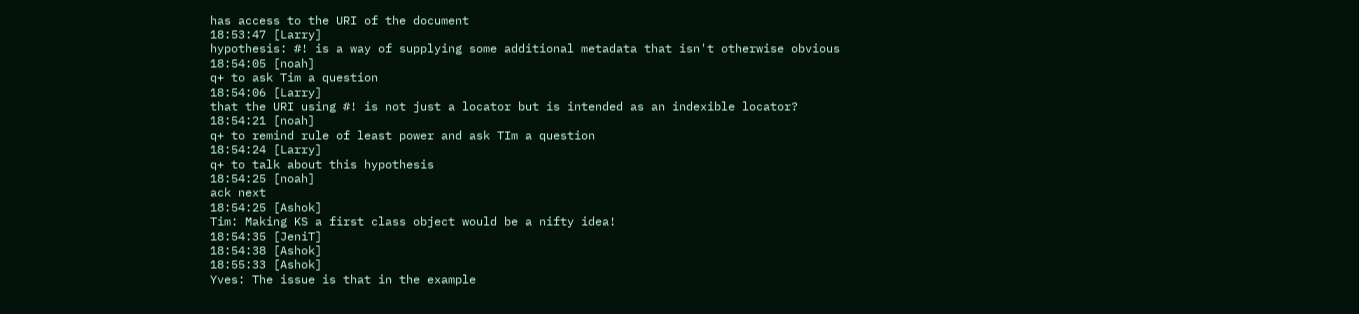has access to the URI of the document
18:53:47 [Larry]
hypothesis: #! is a way of supplying some additional metadata that isn't otherwise obvious
18:54:05 [noah]
q+ to ask Tim a question
18:54:06 [Larry]
that the URI using #! is not just a locator but is intended as an indexible locator?
18:54:21 [noah]
q+ to remind rule of least power and ask TIm a question
18:54:24 [Larry]
q+ to talk about this hypothesis
18:54:25 [noah]
ack next
18:54:25 [Ashok]
Tim: Making KS a first class object would be a nifty idea!
18:54:35 [JeniT]
18:54:38 [Ashok]
18:55:33 [Ashok]
Yves: The issue is that in the example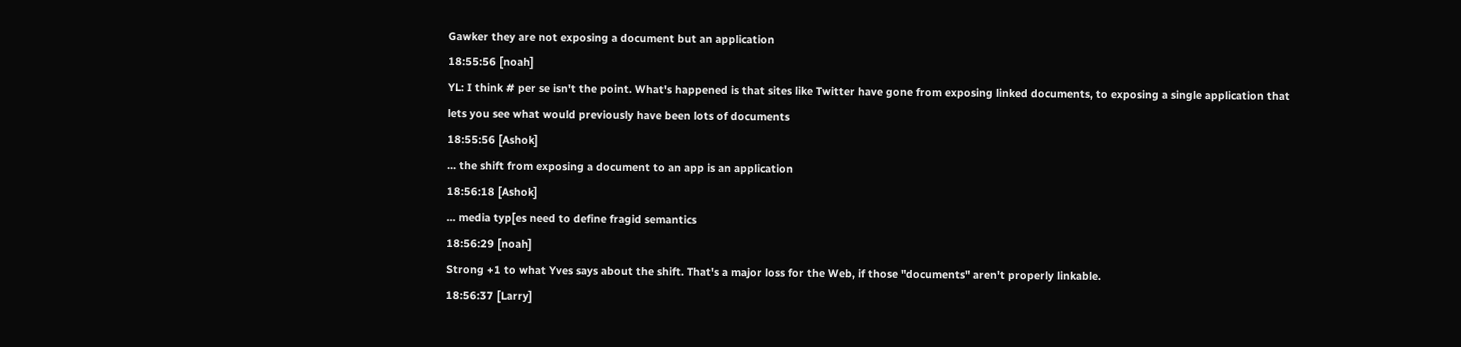Gawker they are not exposing a document but an application
18:55:56 [noah]
YL: I think # per se isn't the point. What's happened is that sites like Twitter have gone from exposing linked documents, to exposing a single application that lets you see what would previously have been lots of documents
18:55:56 [Ashok]
... the shift from exposing a document to an app is an application
18:56:18 [Ashok]
... media typ[es need to define fragid semantics
18:56:29 [noah]
Strong +1 to what Yves says about the shift. That's a major loss for the Web, if those "documents" aren't properly linkable.
18:56:37 [Larry]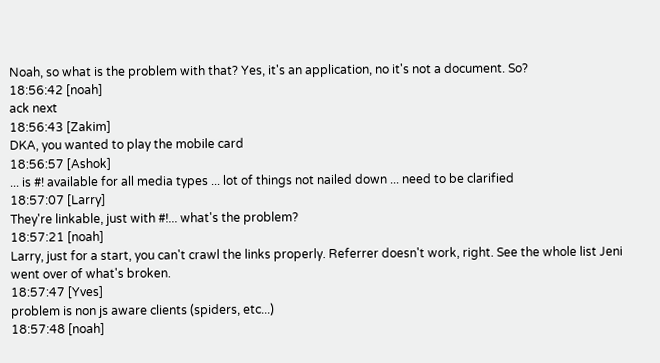Noah, so what is the problem with that? Yes, it's an application, no it's not a document. So?
18:56:42 [noah]
ack next
18:56:43 [Zakim]
DKA, you wanted to play the mobile card
18:56:57 [Ashok]
... is #! available for all media types ... lot of things not nailed down ... need to be clarified
18:57:07 [Larry]
They're linkable, just with #!... what's the problem?
18:57:21 [noah]
Larry, just for a start, you can't crawl the links properly. Referrer doesn't work, right. See the whole list Jeni went over of what's broken.
18:57:47 [Yves]
problem is non js aware clients (spiders, etc...)
18:57:48 [noah]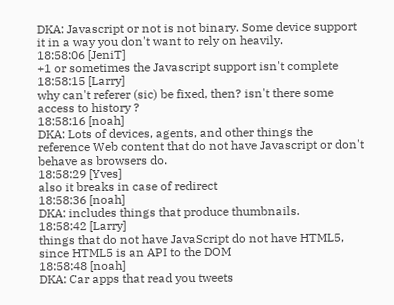DKA: Javascript or not is not binary. Some device support it in a way you don't want to rely on heavily.
18:58:06 [JeniT]
+1 or sometimes the Javascript support isn't complete
18:58:15 [Larry]
why can't referer (sic) be fixed, then? isn't there some access to history ?
18:58:16 [noah]
DKA: Lots of devices, agents, and other things the reference Web content that do not have Javascript or don't behave as browsers do.
18:58:29 [Yves]
also it breaks in case of redirect
18:58:36 [noah]
DKA: includes things that produce thumbnails.
18:58:42 [Larry]
things that do not have JavaScript do not have HTML5, since HTML5 is an API to the DOM
18:58:48 [noah]
DKA: Car apps that read you tweets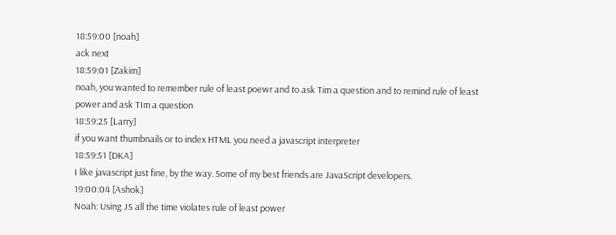18:59:00 [noah]
ack next
18:59:01 [Zakim]
noah, you wanted to remember rule of least poewr and to ask Tim a question and to remind rule of least power and ask TIm a question
18:59:25 [Larry]
if you want thumbnails or to index HTML you need a javascript interpreter
18:59:51 [DKA]
I like javascript just fine, by the way. Some of my best friends are JavaScript developers.
19:00:04 [Ashok]
Noah: Using JS all the time violates rule of least power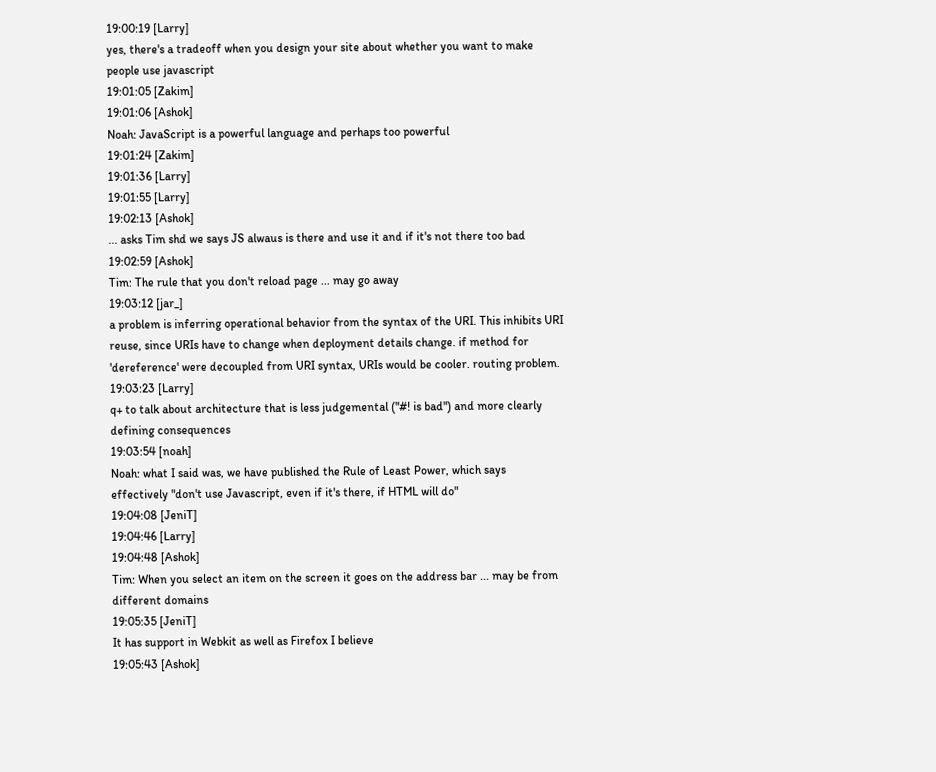19:00:19 [Larry]
yes, there's a tradeoff when you design your site about whether you want to make people use javascript
19:01:05 [Zakim]
19:01:06 [Ashok]
Noah: JavaScript is a powerful language and perhaps too powerful
19:01:24 [Zakim]
19:01:36 [Larry]
19:01:55 [Larry]
19:02:13 [Ashok]
... asks Tim shd we says JS alwaus is there and use it and if it's not there too bad
19:02:59 [Ashok]
Tim: The rule that you don't reload page ... may go away
19:03:12 [jar_]
a problem is inferring operational behavior from the syntax of the URI. This inhibits URI reuse, since URIs have to change when deployment details change. if method for 'dereference' were decoupled from URI syntax, URIs would be cooler. routing problem.
19:03:23 [Larry]
q+ to talk about architecture that is less judgemental ("#! is bad") and more clearly defining consequences
19:03:54 [noah]
Noah: what I said was, we have published the Rule of Least Power, which says effectively "don't use Javascript, even if it's there, if HTML will do"
19:04:08 [JeniT]
19:04:46 [Larry]
19:04:48 [Ashok]
Tim: When you select an item on the screen it goes on the address bar ... may be from different domains
19:05:35 [JeniT]
It has support in Webkit as well as Firefox I believe
19:05:43 [Ashok]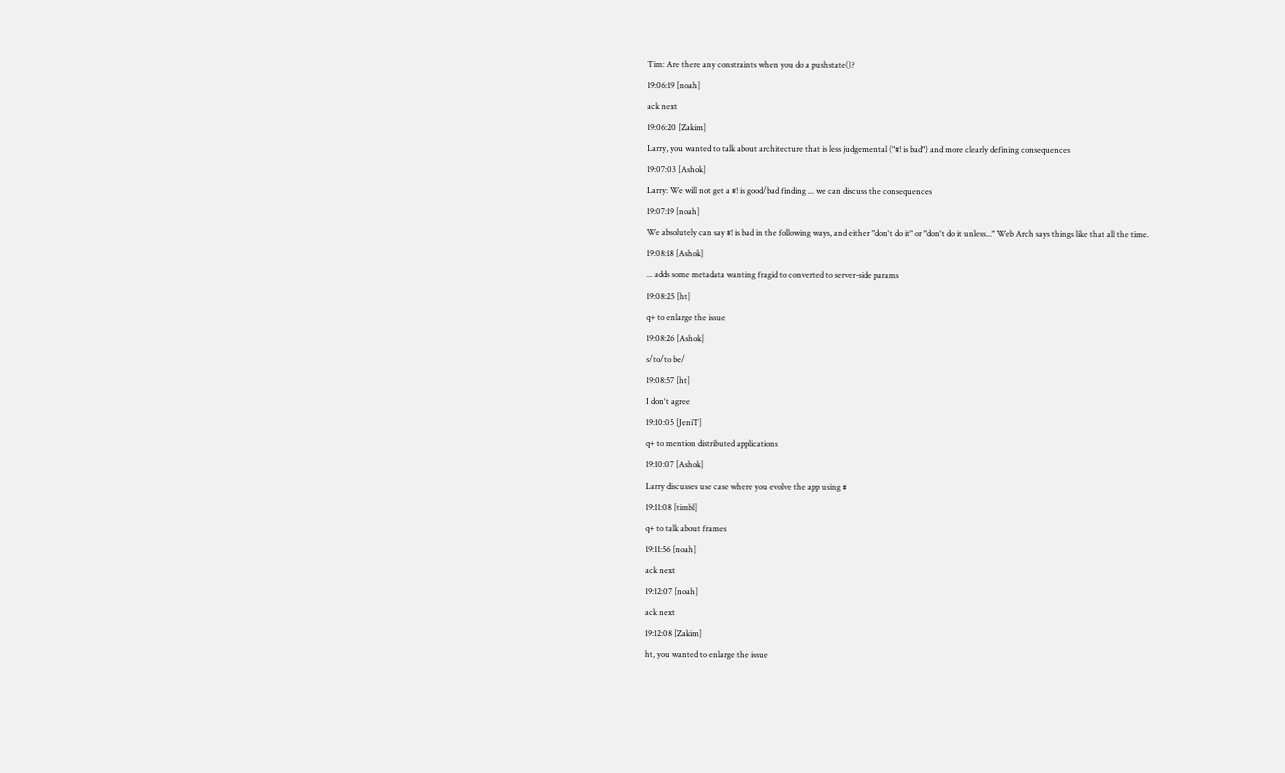Tim: Are there any constraints when you do a pushstate()?
19:06:19 [noah]
ack next
19:06:20 [Zakim]
Larry, you wanted to talk about architecture that is less judgemental ("#! is bad") and more clearly defining consequences
19:07:03 [Ashok]
Larry: We will not get a #! is good/bad finding ... we can discuss the consequences
19:07:19 [noah]
We absolutely can say #! is bad in the following ways, and either "don't do it" or "don't do it unless..." Web Arch says things like that all the time.
19:08:18 [Ashok]
... adds some metadata wanting fragid to converted to server-side params
19:08:25 [ht]
q+ to enlarge the issue
19:08:26 [Ashok]
s/to/to be/
19:08:57 [ht]
I don't agree
19:10:05 [JeniT]
q+ to mention distributed applications
19:10:07 [Ashok]
Larry discusses use case where you evolve the app using #
19:11:08 [timbl]
q+ to talk about frames
19:11:56 [noah]
ack next
19:12:07 [noah]
ack next
19:12:08 [Zakim]
ht, you wanted to enlarge the issue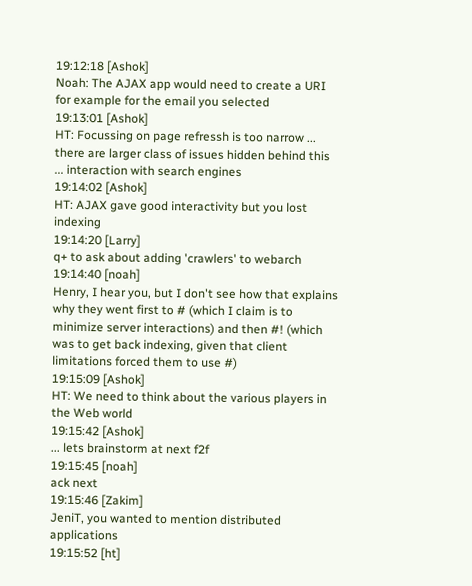19:12:18 [Ashok]
Noah: The AJAX app would need to create a URI for example for the email you selected
19:13:01 [Ashok]
HT: Focussing on page refressh is too narrow ... there are larger class of issues hidden behind this ... interaction with search engines
19:14:02 [Ashok]
HT: AJAX gave good interactivity but you lost indexing
19:14:20 [Larry]
q+ to ask about adding 'crawlers' to webarch
19:14:40 [noah]
Henry, I hear you, but I don't see how that explains why they went first to # (which I claim is to minimize server interactions) and then #! (which was to get back indexing, given that client limitations forced them to use #)
19:15:09 [Ashok]
HT: We need to think about the various players in the Web world
19:15:42 [Ashok]
... lets brainstorm at next f2f
19:15:45 [noah]
ack next
19:15:46 [Zakim]
JeniT, you wanted to mention distributed applications
19:15:52 [ht]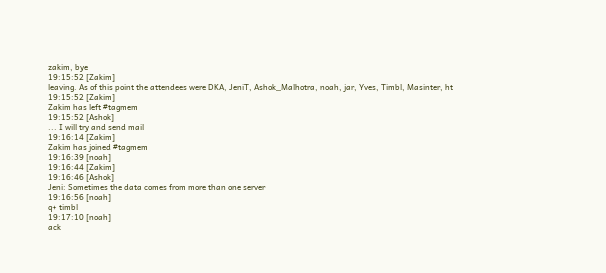zakim, bye
19:15:52 [Zakim]
leaving. As of this point the attendees were DKA, JeniT, Ashok_Malhotra, noah, jar, Yves, Timbl, Masinter, ht
19:15:52 [Zakim]
Zakim has left #tagmem
19:15:52 [Ashok]
... I will try and send mail
19:16:14 [Zakim]
Zakim has joined #tagmem
19:16:39 [noah]
19:16:44 [Zakim]
19:16:46 [Ashok]
Jeni: Sometimes the data comes from more than one server
19:16:56 [noah]
q+ timbl
19:17:10 [noah]
ack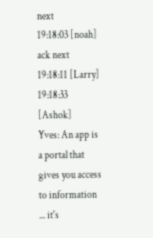next
19:18:03 [noah]
ack next
19:18:11 [Larry]
19:18:33 [Ashok]
Yves: An app is a portal that gives you access to information ... it's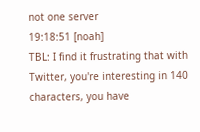not one server
19:18:51 [noah]
TBL: I find it frustrating that with Twitter, you're interesting in 140 characters, you have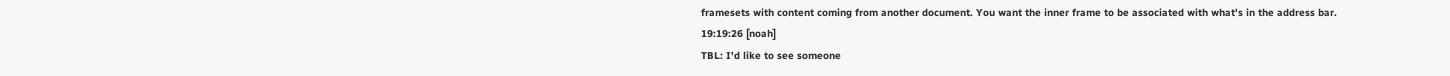framesets with content coming from another document. You want the inner frame to be associated with what's in the address bar.
19:19:26 [noah]
TBL: I'd like to see someone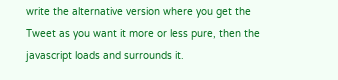write the alternative version where you get the Tweet as you want it more or less pure, then the javascript loads and surrounds it.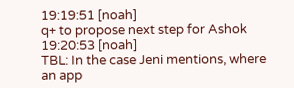19:19:51 [noah]
q+ to propose next step for Ashok
19:20:53 [noah]
TBL: In the case Jeni mentions, where an app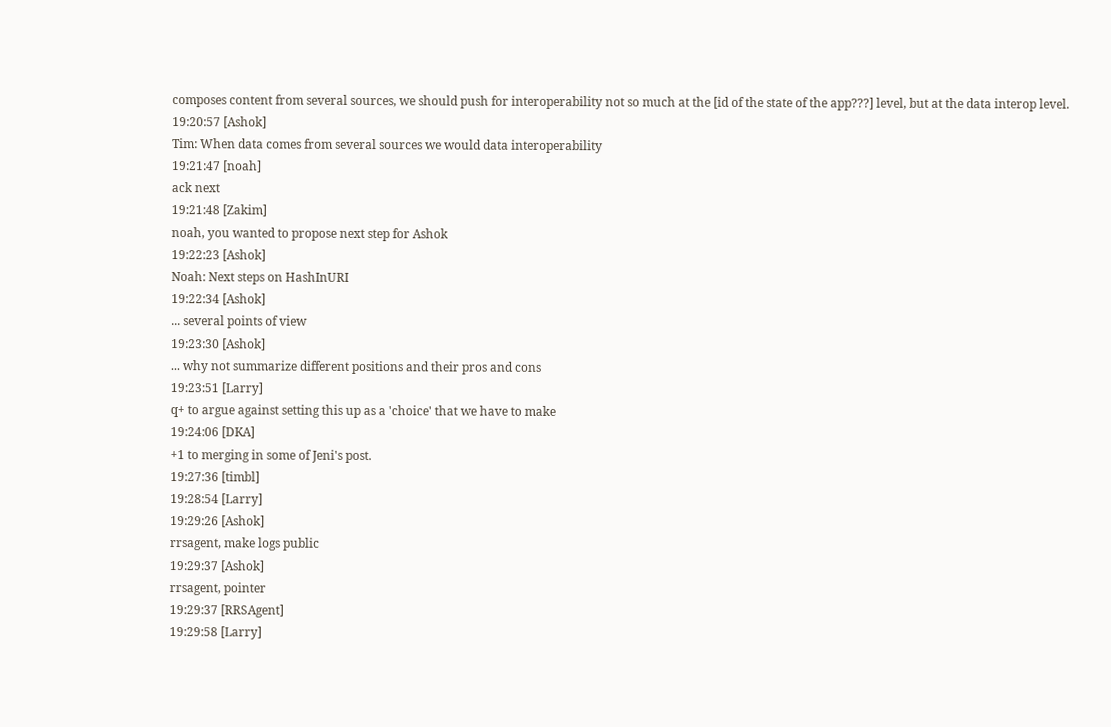composes content from several sources, we should push for interoperability not so much at the [id of the state of the app???] level, but at the data interop level.
19:20:57 [Ashok]
Tim: When data comes from several sources we would data interoperability
19:21:47 [noah]
ack next
19:21:48 [Zakim]
noah, you wanted to propose next step for Ashok
19:22:23 [Ashok]
Noah: Next steps on HashInURI
19:22:34 [Ashok]
... several points of view
19:23:30 [Ashok]
... why not summarize different positions and their pros and cons
19:23:51 [Larry]
q+ to argue against setting this up as a 'choice' that we have to make
19:24:06 [DKA]
+1 to merging in some of Jeni's post.
19:27:36 [timbl]
19:28:54 [Larry]
19:29:26 [Ashok]
rrsagent, make logs public
19:29:37 [Ashok]
rrsagent, pointer
19:29:37 [RRSAgent]
19:29:58 [Larry]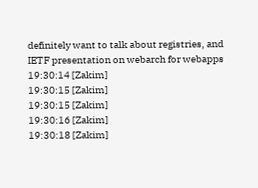definitely want to talk about registries, and IETF presentation on webarch for webapps
19:30:14 [Zakim]
19:30:15 [Zakim]
19:30:15 [Zakim]
19:30:16 [Zakim]
19:30:18 [Zakim]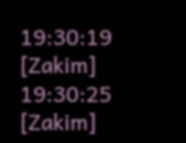19:30:19 [Zakim]
19:30:25 [Zakim]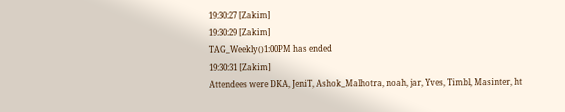19:30:27 [Zakim]
19:30:29 [Zakim]
TAG_Weekly()1:00PM has ended
19:30:31 [Zakim]
Attendees were DKA, JeniT, Ashok_Malhotra, noah, jar, Yves, Timbl, Masinter, ht